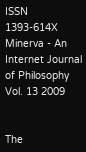ISSN 1393-614X Minerva - An Internet Journal of Philosophy Vol. 13 2009


The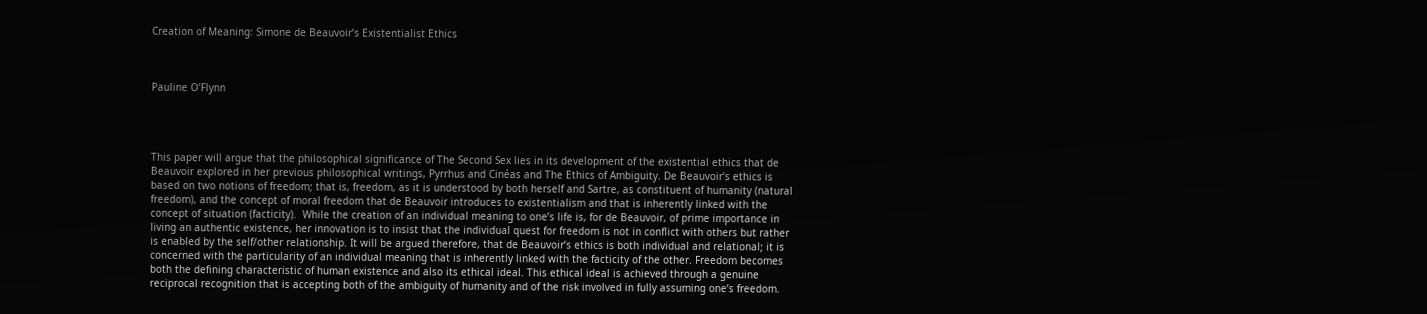Creation of Meaning: Simone de Beauvoir’s Existentialist Ethics



Pauline O’Flynn




This paper will argue that the philosophical significance of The Second Sex lies in its development of the existential ethics that de Beauvoir explored in her previous philosophical writings, Pyrrhus and Cinéas and The Ethics of Ambiguity. De Beauvoir’s ethics is based on two notions of freedom; that is, freedom, as it is understood by both herself and Sartre, as constituent of humanity (natural freedom), and the concept of moral freedom that de Beauvoir introduces to existentialism and that is inherently linked with the concept of situation (facticity).  While the creation of an individual meaning to one’s life is, for de Beauvoir, of prime importance in living an authentic existence, her innovation is to insist that the individual quest for freedom is not in conflict with others but rather is enabled by the self/other relationship. It will be argued therefore, that de Beauvoir’s ethics is both individual and relational; it is concerned with the particularity of an individual meaning that is inherently linked with the facticity of the other. Freedom becomes both the defining characteristic of human existence and also its ethical ideal. This ethical ideal is achieved through a genuine reciprocal recognition that is accepting both of the ambiguity of humanity and of the risk involved in fully assuming one’s freedom.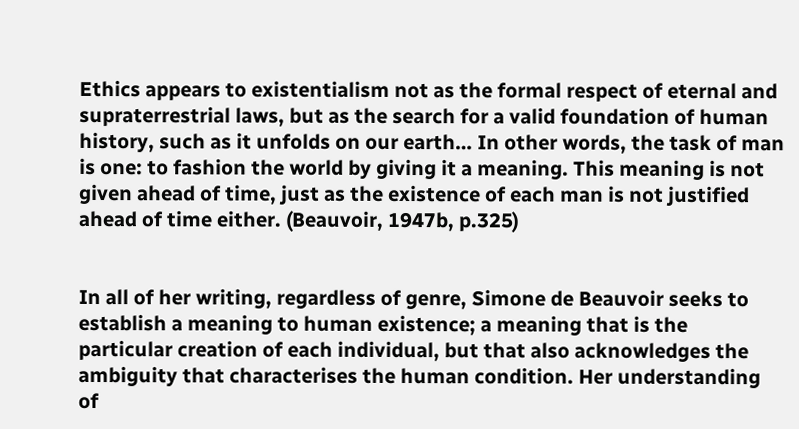Ethics appears to existentialism not as the formal respect of eternal and supraterrestrial laws, but as the search for a valid foundation of human history, such as it unfolds on our earth… In other words, the task of man is one: to fashion the world by giving it a meaning. This meaning is not given ahead of time, just as the existence of each man is not justified ahead of time either. (Beauvoir, 1947b, p.325)


In all of her writing, regardless of genre, Simone de Beauvoir seeks to establish a meaning to human existence; a meaning that is the particular creation of each individual, but that also acknowledges the ambiguity that characterises the human condition. Her understanding of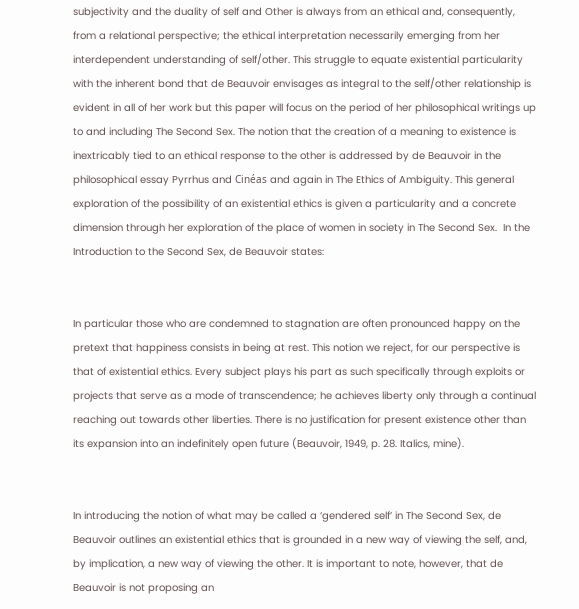subjectivity and the duality of self and Other is always from an ethical and, consequently, from a relational perspective; the ethical interpretation necessarily emerging from her interdependent understanding of self/other. This struggle to equate existential particularity with the inherent bond that de Beauvoir envisages as integral to the self/other relationship is evident in all of her work but this paper will focus on the period of her philosophical writings up to and including The Second Sex. The notion that the creation of a meaning to existence is inextricably tied to an ethical response to the other is addressed by de Beauvoir in the philosophical essay Pyrrhus and Cinéas and again in The Ethics of Ambiguity. This general exploration of the possibility of an existential ethics is given a particularity and a concrete dimension through her exploration of the place of women in society in The Second Sex.  In the Introduction to the Second Sex, de Beauvoir states:


In particular those who are condemned to stagnation are often pronounced happy on the pretext that happiness consists in being at rest. This notion we reject, for our perspective is that of existential ethics. Every subject plays his part as such specifically through exploits or projects that serve as a mode of transcendence; he achieves liberty only through a continual reaching out towards other liberties. There is no justification for present existence other than its expansion into an indefinitely open future (Beauvoir, 1949, p. 28. Italics, mine).


In introducing the notion of what may be called a ‘gendered self’ in The Second Sex, de Beauvoir outlines an existential ethics that is grounded in a new way of viewing the self, and, by implication, a new way of viewing the other. It is important to note, however, that de Beauvoir is not proposing an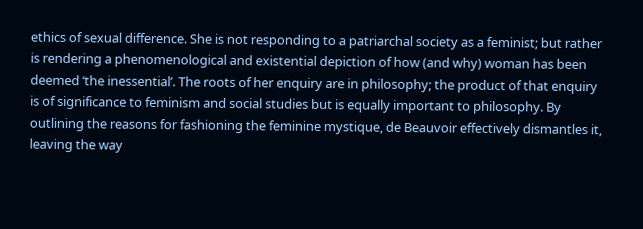ethics of sexual difference. She is not responding to a patriarchal society as a feminist; but rather is rendering a phenomenological and existential depiction of how (and why) woman has been deemed ‘the inessential’. The roots of her enquiry are in philosophy; the product of that enquiry is of significance to feminism and social studies but is equally important to philosophy. By outlining the reasons for fashioning the feminine mystique, de Beauvoir effectively dismantles it, leaving the way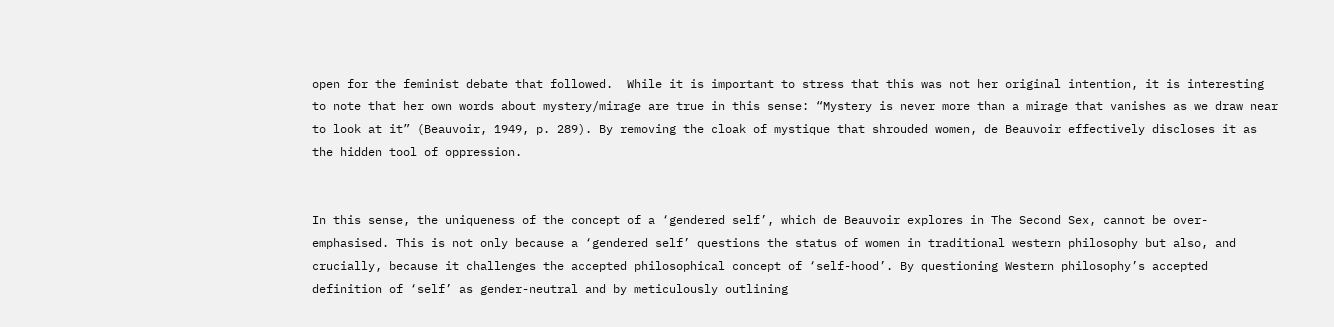open for the feminist debate that followed.  While it is important to stress that this was not her original intention, it is interesting to note that her own words about mystery/mirage are true in this sense: “Mystery is never more than a mirage that vanishes as we draw near to look at it” (Beauvoir, 1949, p. 289). By removing the cloak of mystique that shrouded women, de Beauvoir effectively discloses it as the hidden tool of oppression.


In this sense, the uniqueness of the concept of a ‘gendered self’, which de Beauvoir explores in The Second Sex, cannot be over-emphasised. This is not only because a ‘gendered self’ questions the status of women in traditional western philosophy but also, and crucially, because it challenges the accepted philosophical concept of ‘self-hood’. By questioning Western philosophy’s accepted definition of ‘self’ as gender-neutral and by meticulously outlining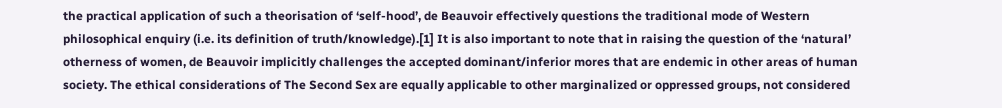the practical application of such a theorisation of ‘self-hood’, de Beauvoir effectively questions the traditional mode of Western philosophical enquiry (i.e. its definition of truth/knowledge).[1] It is also important to note that in raising the question of the ‘natural’ otherness of women, de Beauvoir implicitly challenges the accepted dominant/inferior mores that are endemic in other areas of human society. The ethical considerations of The Second Sex are equally applicable to other marginalized or oppressed groups, not considered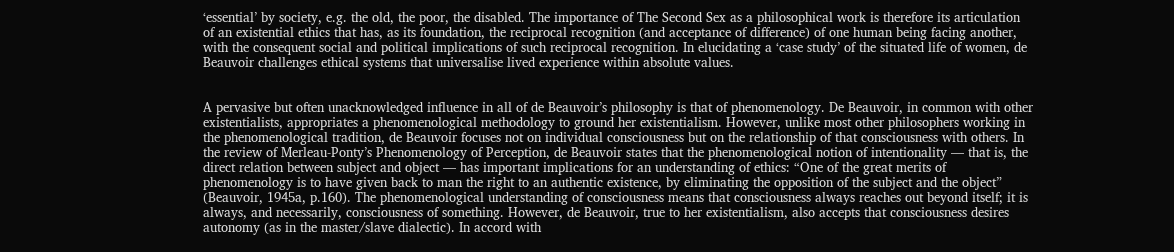‘essential’ by society, e.g. the old, the poor, the disabled. The importance of The Second Sex as a philosophical work is therefore its articulation of an existential ethics that has, as its foundation, the reciprocal recognition (and acceptance of difference) of one human being facing another, with the consequent social and political implications of such reciprocal recognition. In elucidating a ‘case study’ of the situated life of women, de Beauvoir challenges ethical systems that universalise lived experience within absolute values.


A pervasive but often unacknowledged influence in all of de Beauvoir’s philosophy is that of phenomenology. De Beauvoir, in common with other existentialists, appropriates a phenomenological methodology to ground her existentialism. However, unlike most other philosophers working in the phenomenological tradition, de Beauvoir focuses not on individual consciousness but on the relationship of that consciousness with others. In the review of Merleau-Ponty’s Phenomenology of Perception, de Beauvoir states that the phenomenological notion of intentionality — that is, the direct relation between subject and object — has important implications for an understanding of ethics: “One of the great merits of phenomenology is to have given back to man the right to an authentic existence, by eliminating the opposition of the subject and the object” (Beauvoir, 1945a, p.160). The phenomenological understanding of consciousness means that consciousness always reaches out beyond itself; it is always, and necessarily, consciousness of something. However, de Beauvoir, true to her existentialism, also accepts that consciousness desires autonomy (as in the master/slave dialectic). In accord with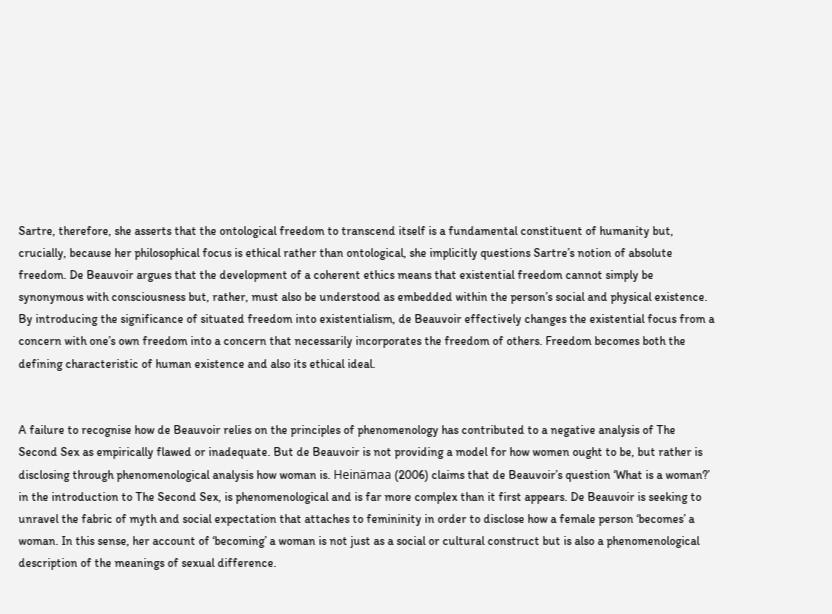Sartre, therefore, she asserts that the ontological freedom to transcend itself is a fundamental constituent of humanity but, crucially, because her philosophical focus is ethical rather than ontological, she implicitly questions Sartre’s notion of absolute freedom. De Beauvoir argues that the development of a coherent ethics means that existential freedom cannot simply be synonymous with consciousness but, rather, must also be understood as embedded within the person’s social and physical existence. By introducing the significance of situated freedom into existentialism, de Beauvoir effectively changes the existential focus from a concern with one’s own freedom into a concern that necessarily incorporates the freedom of others. Freedom becomes both the defining characteristic of human existence and also its ethical ideal.


A failure to recognise how de Beauvoir relies on the principles of phenomenology has contributed to a negative analysis of The Second Sex as empirically flawed or inadequate. But de Beauvoir is not providing a model for how women ought to be, but rather is disclosing through phenomenological analysis how woman is. Heinämaa (2006) claims that de Beauvoir’s question ‘What is a woman?’ in the introduction to The Second Sex, is phenomenological and is far more complex than it first appears. De Beauvoir is seeking to unravel the fabric of myth and social expectation that attaches to femininity in order to disclose how a female person ‘becomes’ a woman. In this sense, her account of ‘becoming’ a woman is not just as a social or cultural construct but is also a phenomenological description of the meanings of sexual difference.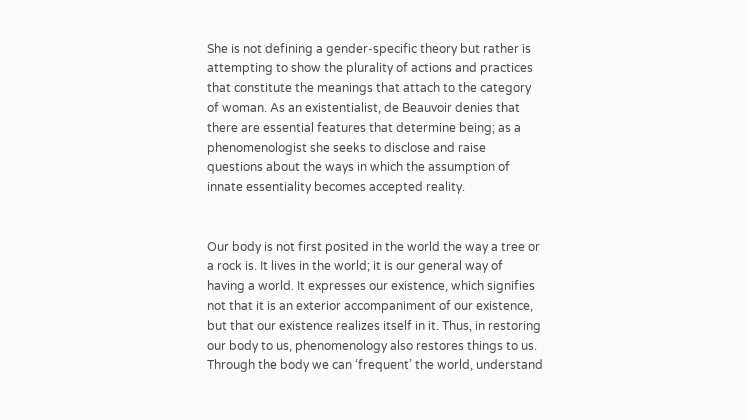She is not defining a gender-specific theory but rather is attempting to show the plurality of actions and practices that constitute the meanings that attach to the category of woman. As an existentialist, de Beauvoir denies that there are essential features that determine being; as a phenomenologist she seeks to disclose and raise questions about the ways in which the assumption of innate essentiality becomes accepted reality.


Our body is not first posited in the world the way a tree or a rock is. It lives in the world; it is our general way of having a world. It expresses our existence, which signifies not that it is an exterior accompaniment of our existence, but that our existence realizes itself in it. Thus, in restoring our body to us, phenomenology also restores things to us. Through the body we can ‘frequent’ the world, understand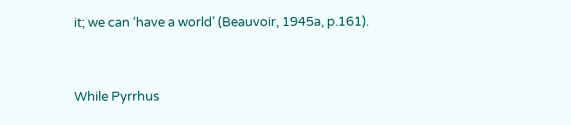it; we can ‘have a world’ (Beauvoir, 1945a, p.161).



While Pyrrhus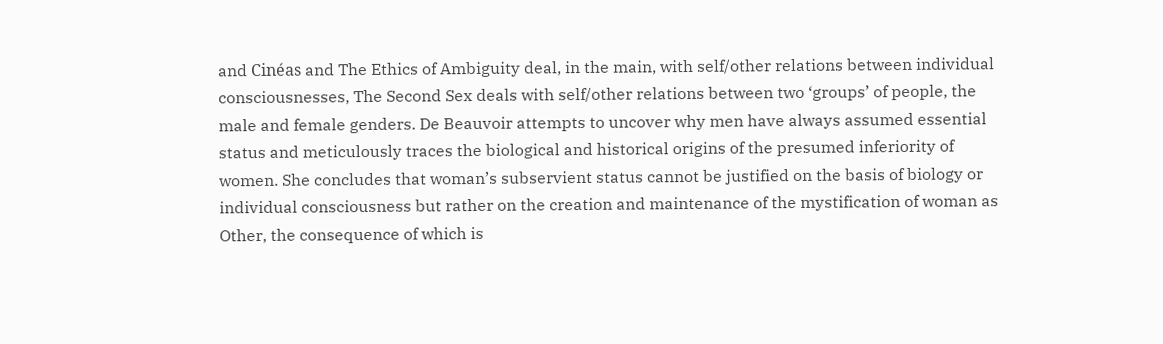and Cinéas and The Ethics of Ambiguity deal, in the main, with self/other relations between individual consciousnesses, The Second Sex deals with self/other relations between two ‘groups’ of people, the male and female genders. De Beauvoir attempts to uncover why men have always assumed essential status and meticulously traces the biological and historical origins of the presumed inferiority of women. She concludes that woman’s subservient status cannot be justified on the basis of biology or individual consciousness but rather on the creation and maintenance of the mystification of woman as Other, the consequence of which is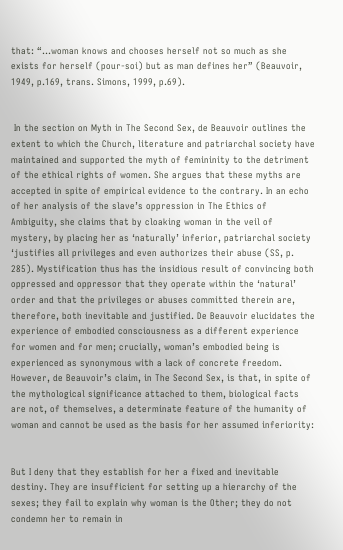that: “…woman knows and chooses herself not so much as she exists for herself (pour-soi) but as man defines her” (Beauvoir, 1949, p.169, trans. Simons, 1999, p.69).


 In the section on Myth in The Second Sex, de Beauvoir outlines the extent to which the Church, literature and patriarchal society have maintained and supported the myth of femininity to the detriment of the ethical rights of women. She argues that these myths are accepted in spite of empirical evidence to the contrary. In an echo of her analysis of the slave’s oppression in The Ethics of Ambiguity, she claims that by cloaking woman in the veil of mystery, by placing her as ‘naturally’ inferior, patriarchal society ‘justifies all privileges and even authorizes their abuse (SS, p. 285). Mystification thus has the insidious result of convincing both oppressed and oppressor that they operate within the ‘natural’ order and that the privileges or abuses committed therein are, therefore, both inevitable and justified. De Beauvoir elucidates the experience of embodied consciousness as a different experience for women and for men; crucially, woman’s embodied being is experienced as synonymous with a lack of concrete freedom. However, de Beauvoir’s claim, in The Second Sex, is that, in spite of the mythological significance attached to them, biological facts are not, of themselves, a determinate feature of the humanity of woman and cannot be used as the basis for her assumed inferiority:


But I deny that they establish for her a fixed and inevitable destiny. They are insufficient for setting up a hierarchy of the sexes; they fail to explain why woman is the Other; they do not condemn her to remain in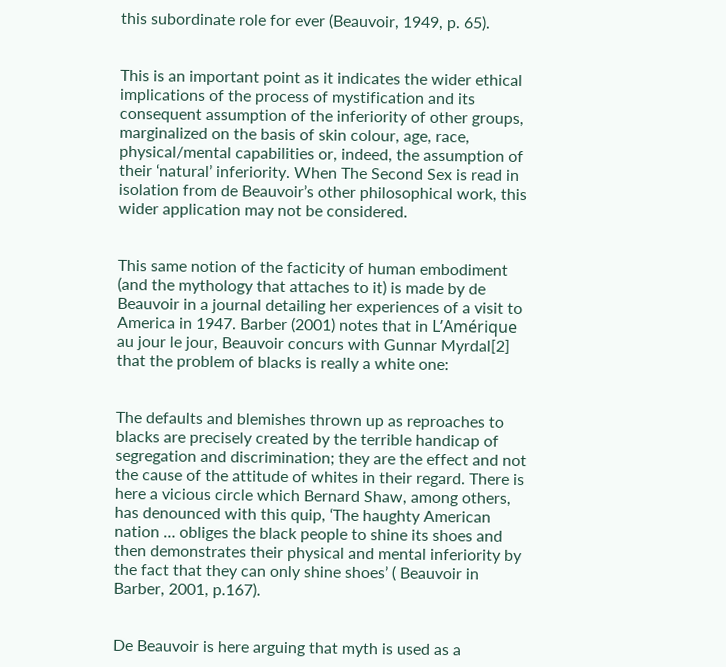this subordinate role for ever (Beauvoir, 1949, p. 65).


This is an important point as it indicates the wider ethical implications of the process of mystification and its consequent assumption of the inferiority of other groups, marginalized on the basis of skin colour, age, race, physical/mental capabilities or, indeed, the assumption of their ‘natural’ inferiority. When The Second Sex is read in isolation from de Beauvoir’s other philosophical work, this wider application may not be considered.


This same notion of the facticity of human embodiment (and the mythology that attaches to it) is made by de Beauvoir in a journal detailing her experiences of a visit to America in 1947. Barber (2001) notes that in L’Amérique au jour le jour, Beauvoir concurs with Gunnar Myrdal[2] that the problem of blacks is really a white one:


The defaults and blemishes thrown up as reproaches to blacks are precisely created by the terrible handicap of segregation and discrimination; they are the effect and not the cause of the attitude of whites in their regard. There is here a vicious circle which Bernard Shaw, among others, has denounced with this quip, ‘The haughty American nation … obliges the black people to shine its shoes and then demonstrates their physical and mental inferiority by the fact that they can only shine shoes’ ( Beauvoir in Barber, 2001, p.167).


De Beauvoir is here arguing that myth is used as a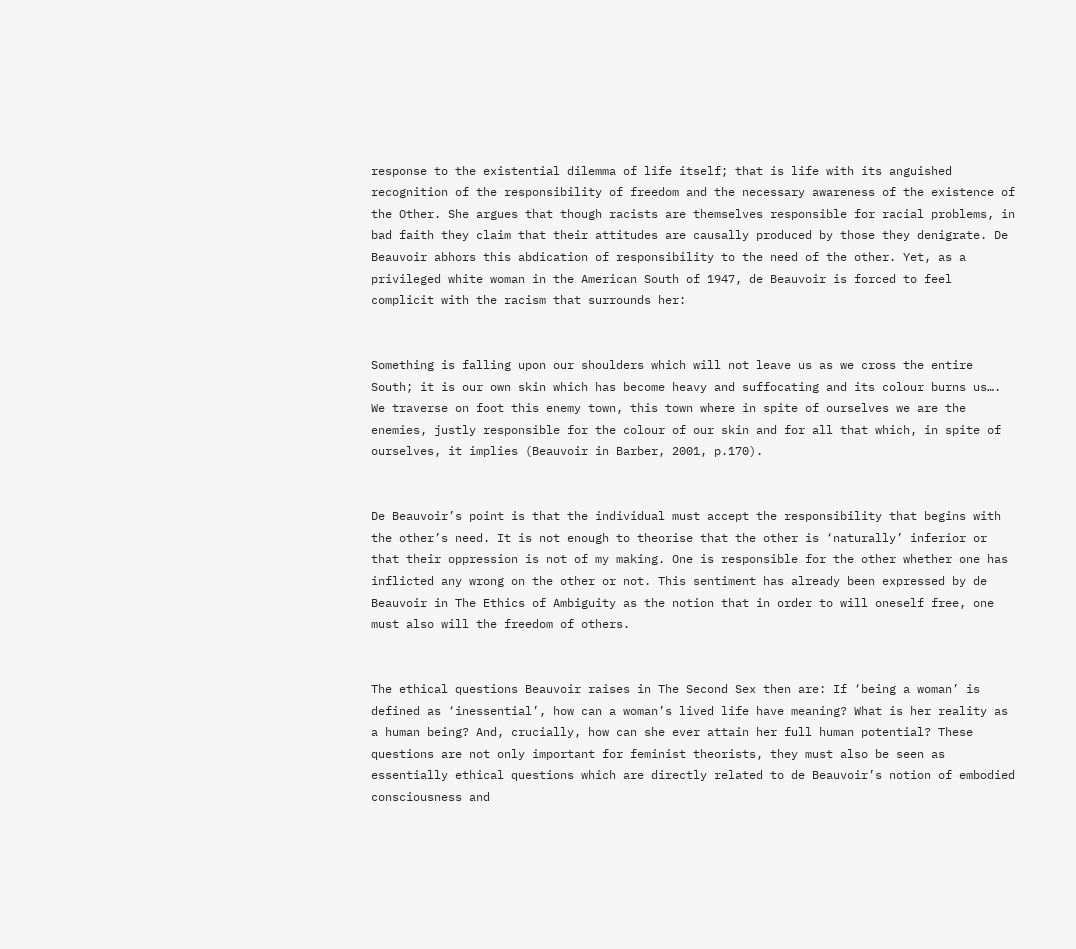response to the existential dilemma of life itself; that is life with its anguished recognition of the responsibility of freedom and the necessary awareness of the existence of the Other. She argues that though racists are themselves responsible for racial problems, in bad faith they claim that their attitudes are causally produced by those they denigrate. De Beauvoir abhors this abdication of responsibility to the need of the other. Yet, as a privileged white woman in the American South of 1947, de Beauvoir is forced to feel complicit with the racism that surrounds her:


Something is falling upon our shoulders which will not leave us as we cross the entire South; it is our own skin which has become heavy and suffocating and its colour burns us…. We traverse on foot this enemy town, this town where in spite of ourselves we are the enemies, justly responsible for the colour of our skin and for all that which, in spite of ourselves, it implies (Beauvoir in Barber, 2001, p.170).


De Beauvoir’s point is that the individual must accept the responsibility that begins with the other’s need. It is not enough to theorise that the other is ‘naturally’ inferior or that their oppression is not of my making. One is responsible for the other whether one has inflicted any wrong on the other or not. This sentiment has already been expressed by de Beauvoir in The Ethics of Ambiguity as the notion that in order to will oneself free, one must also will the freedom of others.


The ethical questions Beauvoir raises in The Second Sex then are: If ‘being a woman’ is defined as ‘inessential’, how can a woman’s lived life have meaning? What is her reality as a human being? And, crucially, how can she ever attain her full human potential? These questions are not only important for feminist theorists, they must also be seen as essentially ethical questions which are directly related to de Beauvoir’s notion of embodied consciousness and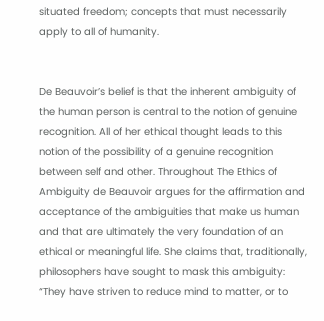situated freedom; concepts that must necessarily apply to all of humanity.


De Beauvoir’s belief is that the inherent ambiguity of the human person is central to the notion of genuine recognition. All of her ethical thought leads to this notion of the possibility of a genuine recognition between self and other. Throughout The Ethics of Ambiguity de Beauvoir argues for the affirmation and acceptance of the ambiguities that make us human and that are ultimately the very foundation of an ethical or meaningful life. She claims that, traditionally, philosophers have sought to mask this ambiguity: “They have striven to reduce mind to matter, or to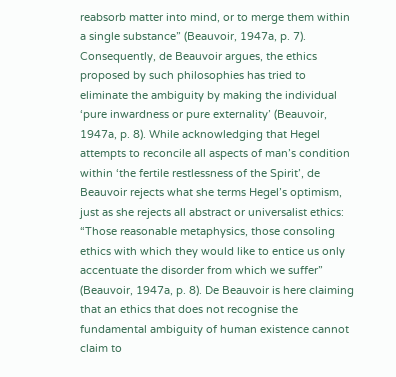reabsorb matter into mind, or to merge them within a single substance” (Beauvoir, 1947a, p. 7). Consequently, de Beauvoir argues, the ethics proposed by such philosophies has tried to eliminate the ambiguity by making the individual ‘pure inwardness or pure externality’ (Beauvoir, 1947a, p. 8). While acknowledging that Hegel attempts to reconcile all aspects of man’s condition within ‘the fertile restlessness of the Spirit’, de Beauvoir rejects what she terms Hegel’s optimism, just as she rejects all abstract or universalist ethics: “Those reasonable metaphysics, those consoling ethics with which they would like to entice us only accentuate the disorder from which we suffer” (Beauvoir, 1947a, p. 8). De Beauvoir is here claiming that an ethics that does not recognise the fundamental ambiguity of human existence cannot claim to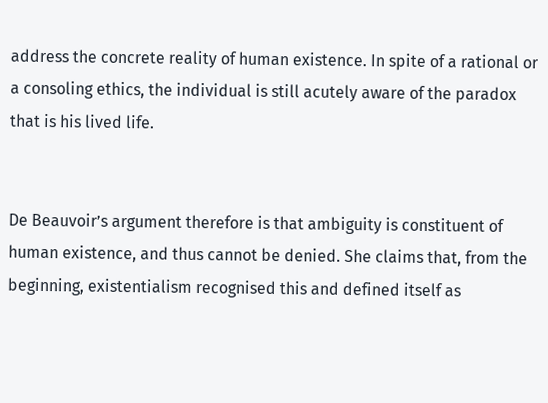address the concrete reality of human existence. In spite of a rational or a consoling ethics, the individual is still acutely aware of the paradox that is his lived life.


De Beauvoir’s argument therefore is that ambiguity is constituent of human existence, and thus cannot be denied. She claims that, from the beginning, existentialism recognised this and defined itself as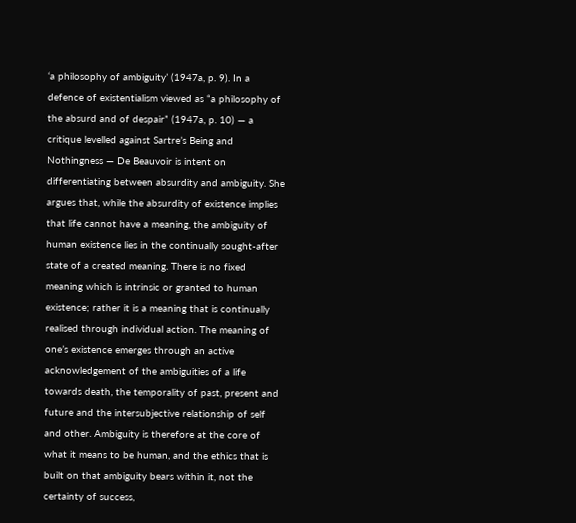‘a philosophy of ambiguity’ (1947a, p. 9). In a defence of existentialism viewed as “a philosophy of the absurd and of despair” (1947a, p. 10) — a critique levelled against Sartre’s Being and Nothingness — De Beauvoir is intent on differentiating between absurdity and ambiguity. She argues that, while the absurdity of existence implies that life cannot have a meaning, the ambiguity of human existence lies in the continually sought-after state of a created meaning. There is no fixed meaning which is intrinsic or granted to human existence; rather it is a meaning that is continually realised through individual action. The meaning of one’s existence emerges through an active acknowledgement of the ambiguities of a life towards death, the temporality of past, present and future and the intersubjective relationship of self and other. Ambiguity is therefore at the core of what it means to be human, and the ethics that is built on that ambiguity bears within it, not the certainty of success,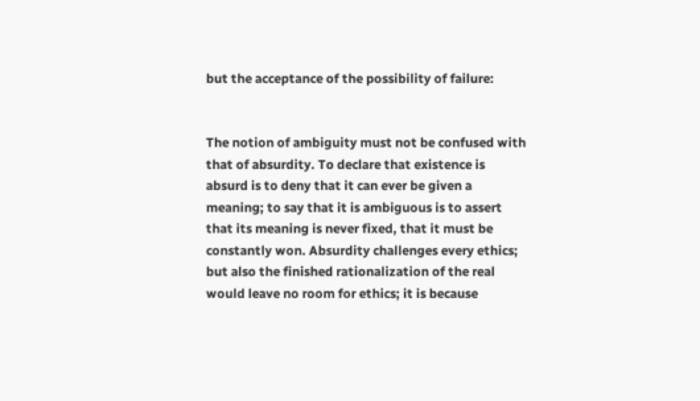but the acceptance of the possibility of failure:


The notion of ambiguity must not be confused with that of absurdity. To declare that existence is absurd is to deny that it can ever be given a meaning; to say that it is ambiguous is to assert that its meaning is never fixed, that it must be constantly won. Absurdity challenges every ethics; but also the finished rationalization of the real would leave no room for ethics; it is because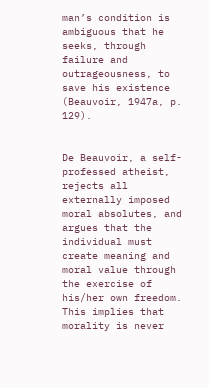man’s condition is ambiguous that he seeks, through failure and outrageousness, to save his existence (Beauvoir, 1947a, p. 129).


De Beauvoir, a self-professed atheist, rejects all externally imposed moral absolutes, and argues that the individual must create meaning and moral value through the exercise of his/her own freedom.  This implies that morality is never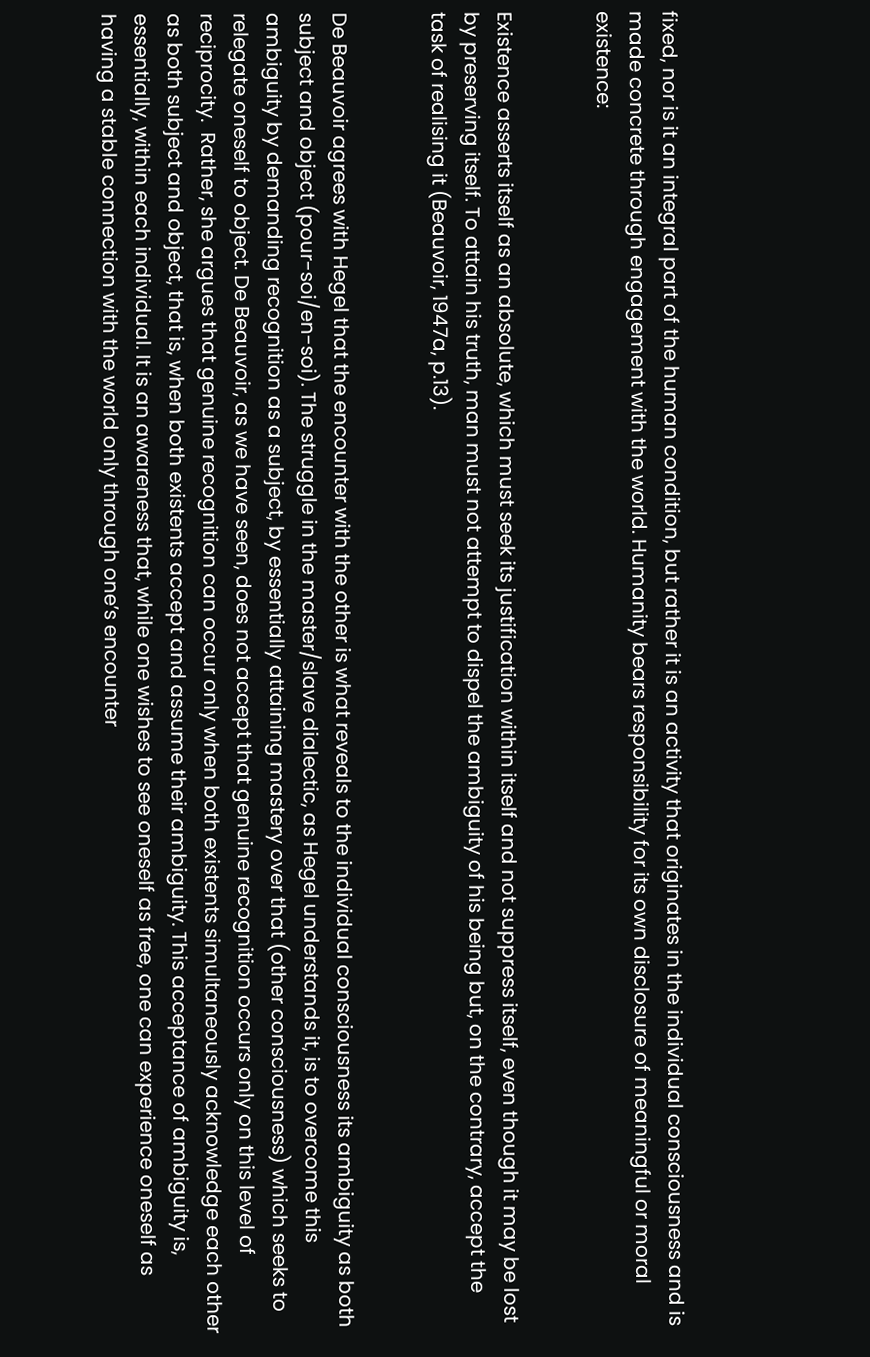fixed, nor is it an integral part of the human condition, but rather it is an activity that originates in the individual consciousness and is made concrete through engagement with the world. Humanity bears responsibility for its own disclosure of meaningful or moral existence:


Existence asserts itself as an absolute, which must seek its justification within itself and not suppress itself, even though it may be lost by preserving itself. To attain his truth, man must not attempt to dispel the ambiguity of his being but, on the contrary, accept the task of realising it (Beauvoir, 1947a, p.13).


De Beauvoir agrees with Hegel that the encounter with the other is what reveals to the individual consciousness its ambiguity as both subject and object (pour-soi/en-soi). The struggle in the master/slave dialectic, as Hegel understands it, is to overcome this ambiguity by demanding recognition as a subject, by essentially attaining mastery over that (other consciousness) which seeks to relegate oneself to object. De Beauvoir, as we have seen, does not accept that genuine recognition occurs only on this level of reciprocity.  Rather, she argues that genuine recognition can occur only when both existents simultaneously acknowledge each other as both subject and object, that is, when both existents accept and assume their ambiguity. This acceptance of ambiguity is, essentially, within each individual. It is an awareness that, while one wishes to see oneself as free, one can experience oneself as having a stable connection with the world only through one’s encounter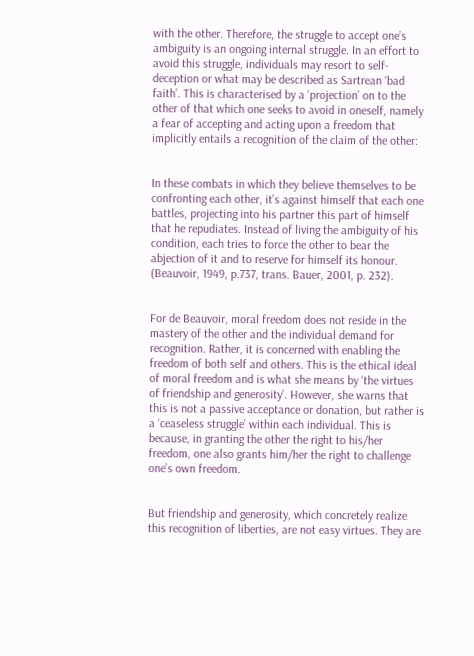with the other. Therefore, the struggle to accept one’s ambiguity is an ongoing internal struggle. In an effort to avoid this struggle, individuals may resort to self-deception or what may be described as Sartrean ‘bad faith’. This is characterised by a ‘projection’ on to the other of that which one seeks to avoid in oneself, namely a fear of accepting and acting upon a freedom that implicitly entails a recognition of the claim of the other:


In these combats in which they believe themselves to be confronting each other, it’s against himself that each one battles, projecting into his partner this part of himself that he repudiates. Instead of living the ambiguity of his condition, each tries to force the other to bear the abjection of it and to reserve for himself its honour. (Beauvoir, 1949, p.737, trans. Bauer, 2001, p. 232).


For de Beauvoir, moral freedom does not reside in the mastery of the other and the individual demand for recognition. Rather, it is concerned with enabling the freedom of both self and others. This is the ethical ideal of moral freedom and is what she means by ‘the virtues of friendship and generosity’. However, she warns that this is not a passive acceptance or donation, but rather is a ‘ceaseless struggle’ within each individual. This is because, in granting the other the right to his/her freedom, one also grants him/her the right to challenge one’s own freedom.


But friendship and generosity, which concretely realize this recognition of liberties, are not easy virtues. They are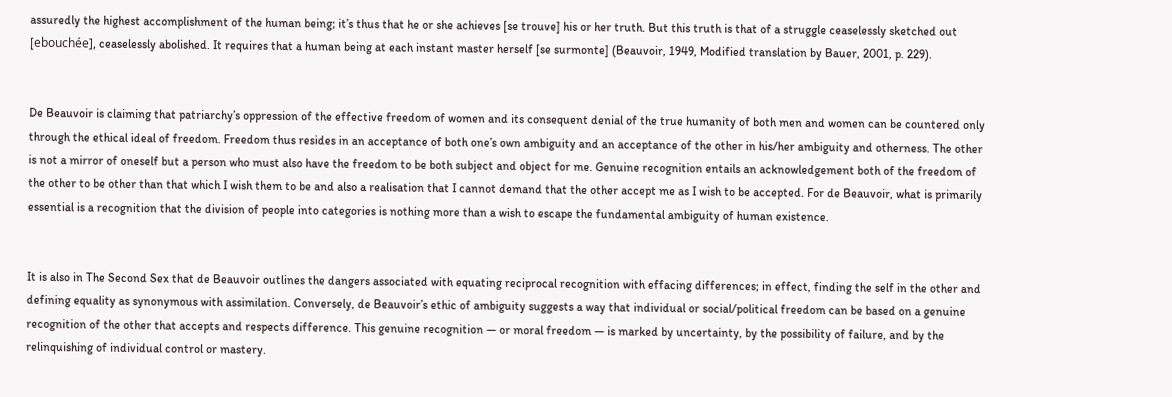assuredly the highest accomplishment of the human being; it’s thus that he or she achieves [se trouve] his or her truth. But this truth is that of a struggle ceaselessly sketched out [ebouchée], ceaselessly abolished. It requires that a human being at each instant master herself [se surmonte] (Beauvoir, 1949, Modified translation by Bauer, 2001, p. 229).


De Beauvoir is claiming that patriarchy’s oppression of the effective freedom of women and its consequent denial of the true humanity of both men and women can be countered only through the ethical ideal of freedom. Freedom thus resides in an acceptance of both one’s own ambiguity and an acceptance of the other in his/her ambiguity and otherness. The other is not a mirror of oneself but a person who must also have the freedom to be both subject and object for me. Genuine recognition entails an acknowledgement both of the freedom of the other to be other than that which I wish them to be and also a realisation that I cannot demand that the other accept me as I wish to be accepted. For de Beauvoir, what is primarily essential is a recognition that the division of people into categories is nothing more than a wish to escape the fundamental ambiguity of human existence.


It is also in The Second Sex that de Beauvoir outlines the dangers associated with equating reciprocal recognition with effacing differences; in effect, finding the self in the other and defining equality as synonymous with assimilation. Conversely, de Beauvoir’s ethic of ambiguity suggests a way that individual or social/political freedom can be based on a genuine recognition of the other that accepts and respects difference. This genuine recognition — or moral freedom — is marked by uncertainty, by the possibility of failure, and by the relinquishing of individual control or mastery.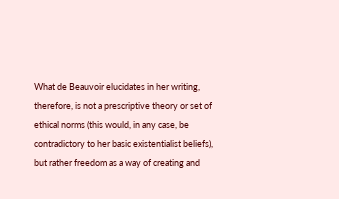What de Beauvoir elucidates in her writing, therefore, is not a prescriptive theory or set of ethical norms (this would, in any case, be contradictory to her basic existentialist beliefs), but rather freedom as a way of creating and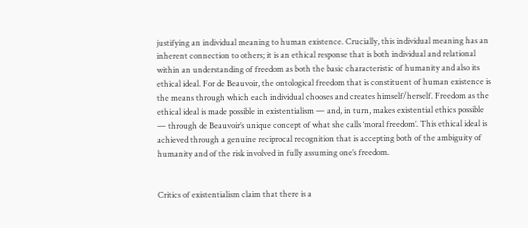justifying an individual meaning to human existence. Crucially, this individual meaning has an inherent connection to others; it is an ethical response that is both individual and relational within an understanding of freedom as both the basic characteristic of humanity and also its ethical ideal. For de Beauvoir, the ontological freedom that is constituent of human existence is the means through which each individual chooses and creates himself/herself. Freedom as the ethical ideal is made possible in existentialism — and, in turn, makes existential ethics possible — through de Beauvoir’s unique concept of what she calls ‘moral freedom’. This ethical ideal is achieved through a genuine reciprocal recognition that is accepting both of the ambiguity of humanity and of the risk involved in fully assuming one’s freedom.


Critics of existentialism claim that there is a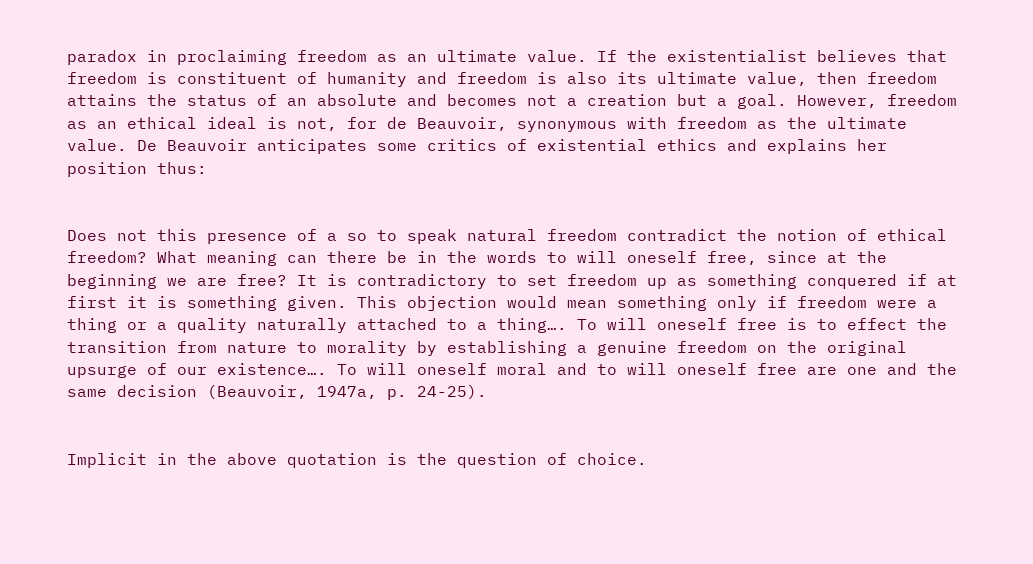paradox in proclaiming freedom as an ultimate value. If the existentialist believes that freedom is constituent of humanity and freedom is also its ultimate value, then freedom attains the status of an absolute and becomes not a creation but a goal. However, freedom as an ethical ideal is not, for de Beauvoir, synonymous with freedom as the ultimate value. De Beauvoir anticipates some critics of existential ethics and explains her position thus:


Does not this presence of a so to speak natural freedom contradict the notion of ethical freedom? What meaning can there be in the words to will oneself free, since at the beginning we are free? It is contradictory to set freedom up as something conquered if at first it is something given. This objection would mean something only if freedom were a thing or a quality naturally attached to a thing…. To will oneself free is to effect the transition from nature to morality by establishing a genuine freedom on the original upsurge of our existence…. To will oneself moral and to will oneself free are one and the same decision (Beauvoir, 1947a, p. 24-25).


Implicit in the above quotation is the question of choice.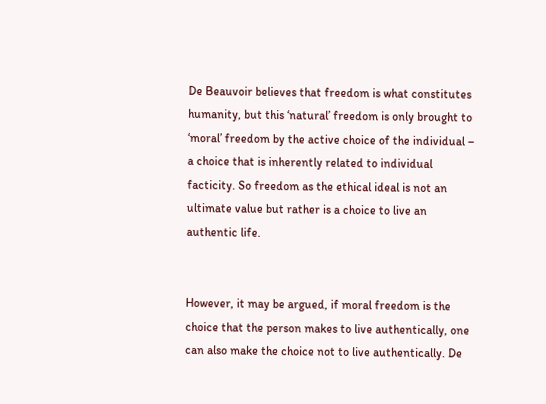De Beauvoir believes that freedom is what constitutes humanity, but this ‘natural’ freedom is only brought to ‘moral’ freedom by the active choice of the individual – a choice that is inherently related to individual facticity. So freedom as the ethical ideal is not an ultimate value but rather is a choice to live an authentic life.


However, it may be argued, if moral freedom is the choice that the person makes to live authentically, one can also make the choice not to live authentically. De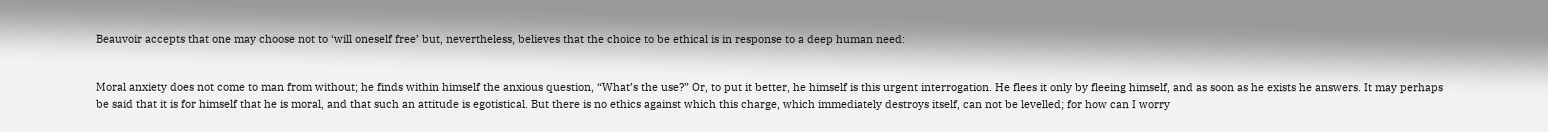Beauvoir accepts that one may choose not to ‘will oneself free’ but, nevertheless, believes that the choice to be ethical is in response to a deep human need:


Moral anxiety does not come to man from without; he finds within himself the anxious question, “What’s the use?” Or, to put it better, he himself is this urgent interrogation. He flees it only by fleeing himself, and as soon as he exists he answers. It may perhaps be said that it is for himself that he is moral, and that such an attitude is egotistical. But there is no ethics against which this charge, which immediately destroys itself, can not be levelled; for how can I worry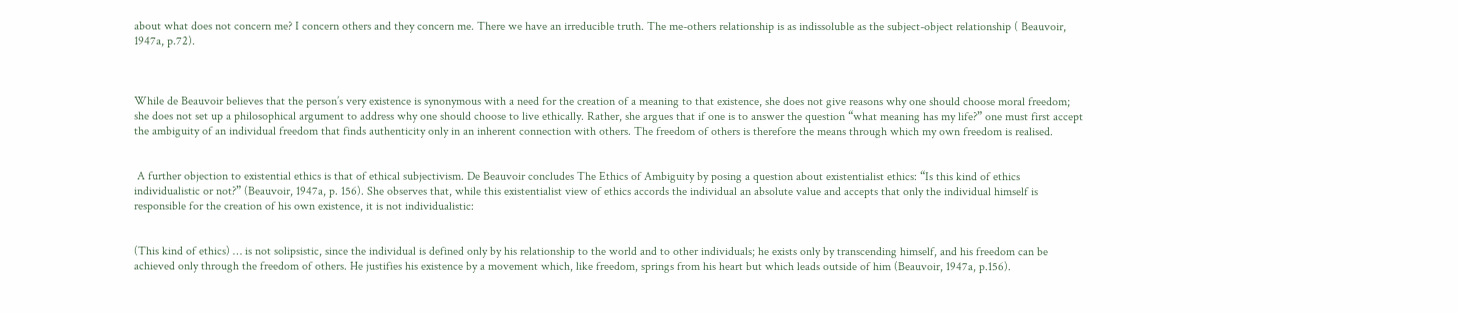about what does not concern me? I concern others and they concern me. There we have an irreducible truth. The me-others relationship is as indissoluble as the subject-object relationship ( Beauvoir, 1947a, p.72).



While de Beauvoir believes that the person’s very existence is synonymous with a need for the creation of a meaning to that existence, she does not give reasons why one should choose moral freedom; she does not set up a philosophical argument to address why one should choose to live ethically. Rather, she argues that if one is to answer the question “what meaning has my life?” one must first accept the ambiguity of an individual freedom that finds authenticity only in an inherent connection with others. The freedom of others is therefore the means through which my own freedom is realised.


 A further objection to existential ethics is that of ethical subjectivism. De Beauvoir concludes The Ethics of Ambiguity by posing a question about existentialist ethics: “Is this kind of ethics individualistic or not?” (Beauvoir, 1947a, p. 156). She observes that, while this existentialist view of ethics accords the individual an absolute value and accepts that only the individual himself is responsible for the creation of his own existence, it is not individualistic:


(This kind of ethics) … is not solipsistic, since the individual is defined only by his relationship to the world and to other individuals; he exists only by transcending himself, and his freedom can be achieved only through the freedom of others. He justifies his existence by a movement which, like freedom, springs from his heart but which leads outside of him (Beauvoir, 1947a, p.156).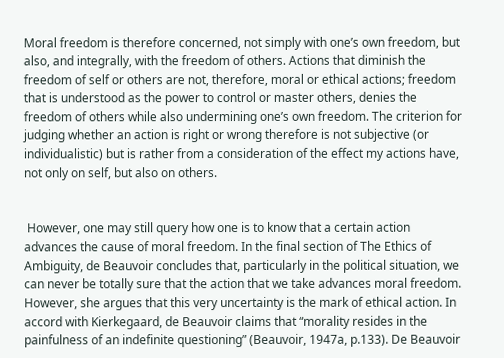Moral freedom is therefore concerned, not simply with one’s own freedom, but also, and integrally, with the freedom of others. Actions that diminish the freedom of self or others are not, therefore, moral or ethical actions; freedom that is understood as the power to control or master others, denies the freedom of others while also undermining one’s own freedom. The criterion for judging whether an action is right or wrong therefore is not subjective (or individualistic) but is rather from a consideration of the effect my actions have, not only on self, but also on others.


 However, one may still query how one is to know that a certain action advances the cause of moral freedom. In the final section of The Ethics of Ambiguity, de Beauvoir concludes that, particularly in the political situation, we can never be totally sure that the action that we take advances moral freedom. However, she argues that this very uncertainty is the mark of ethical action. In accord with Kierkegaard, de Beauvoir claims that “morality resides in the painfulness of an indefinite questioning” (Beauvoir, 1947a, p.133). De Beauvoir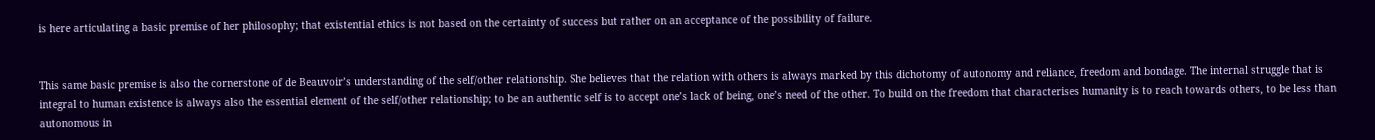is here articulating a basic premise of her philosophy; that existential ethics is not based on the certainty of success but rather on an acceptance of the possibility of failure.


This same basic premise is also the cornerstone of de Beauvoir’s understanding of the self/other relationship. She believes that the relation with others is always marked by this dichotomy of autonomy and reliance, freedom and bondage. The internal struggle that is integral to human existence is always also the essential element of the self/other relationship; to be an authentic self is to accept one’s lack of being, one’s need of the other. To build on the freedom that characterises humanity is to reach towards others, to be less than autonomous in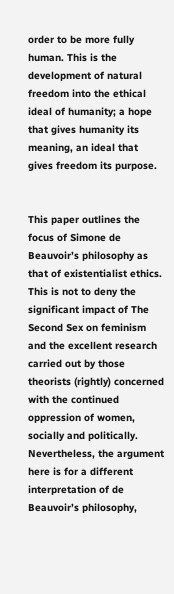order to be more fully human. This is the development of natural freedom into the ethical ideal of humanity; a hope that gives humanity its meaning, an ideal that gives freedom its purpose.


This paper outlines the focus of Simone de Beauvoir’s philosophy as that of existentialist ethics. This is not to deny the significant impact of The Second Sex on feminism and the excellent research carried out by those theorists (rightly) concerned with the continued oppression of women, socially and politically. Nevertheless, the argument here is for a different interpretation of de Beauvoir’s philosophy,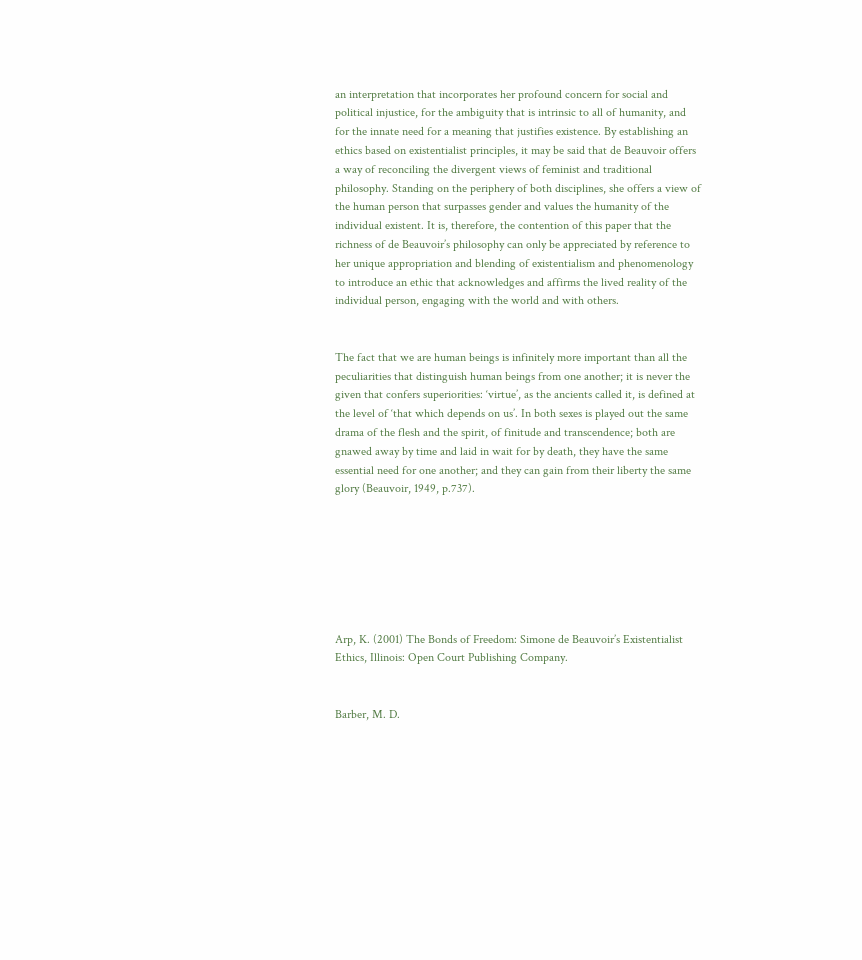an interpretation that incorporates her profound concern for social and political injustice, for the ambiguity that is intrinsic to all of humanity, and for the innate need for a meaning that justifies existence. By establishing an ethics based on existentialist principles, it may be said that de Beauvoir offers a way of reconciling the divergent views of feminist and traditional philosophy. Standing on the periphery of both disciplines, she offers a view of the human person that surpasses gender and values the humanity of the individual existent. It is, therefore, the contention of this paper that the richness of de Beauvoir’s philosophy can only be appreciated by reference to her unique appropriation and blending of existentialism and phenomenology to introduce an ethic that acknowledges and affirms the lived reality of the individual person, engaging with the world and with others.


The fact that we are human beings is infinitely more important than all the peculiarities that distinguish human beings from one another; it is never the given that confers superiorities: ‘virtue’, as the ancients called it, is defined at the level of ‘that which depends on us’. In both sexes is played out the same drama of the flesh and the spirit, of finitude and transcendence; both are gnawed away by time and laid in wait for by death, they have the same essential need for one another; and they can gain from their liberty the same glory (Beauvoir, 1949, p.737).







Arp, K. (2001) The Bonds of Freedom: Simone de Beauvoir’s Existentialist Ethics, Illinois: Open Court Publishing Company.


Barber, M. D.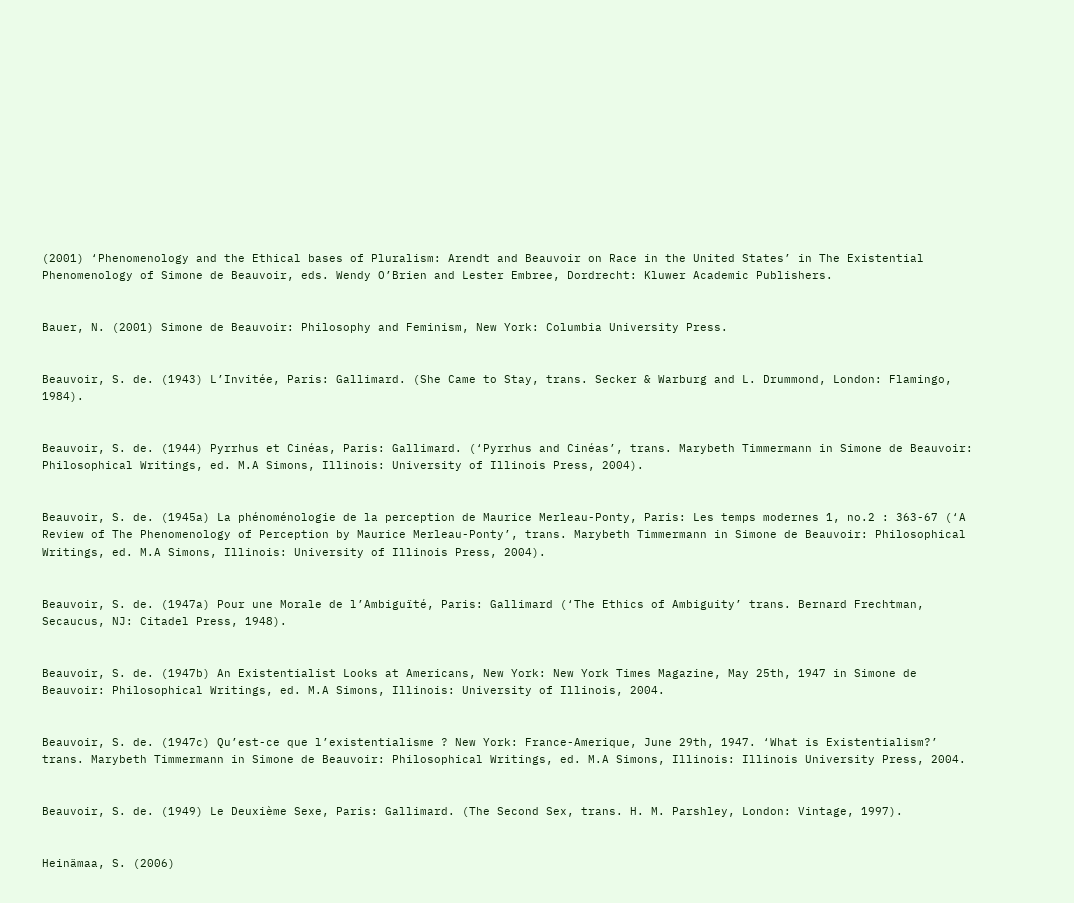(2001) ‘Phenomenology and the Ethical bases of Pluralism: Arendt and Beauvoir on Race in the United States’ in The Existential Phenomenology of Simone de Beauvoir, eds. Wendy O’Brien and Lester Embree, Dordrecht: Kluwer Academic Publishers.


Bauer, N. (2001) Simone de Beauvoir: Philosophy and Feminism, New York: Columbia University Press.


Beauvoir, S. de. (1943) L’Invitée, Paris: Gallimard. (She Came to Stay, trans. Secker & Warburg and L. Drummond, London: Flamingo, 1984).


Beauvoir, S. de. (1944) Pyrrhus et Cinéas, Paris: Gallimard. (‘Pyrrhus and Cinéas’, trans. Marybeth Timmermann in Simone de Beauvoir: Philosophical Writings, ed. M.A Simons, Illinois: University of Illinois Press, 2004).


Beauvoir, S. de. (1945a) La phénoménologie de la perception de Maurice Merleau-Ponty, Paris: Les temps modernes 1, no.2 : 363-67 (‘A Review of The Phenomenology of Perception by Maurice Merleau-Ponty’, trans. Marybeth Timmermann in Simone de Beauvoir: Philosophical Writings, ed. M.A Simons, Illinois: University of Illinois Press, 2004).


Beauvoir, S. de. (1947a) Pour une Morale de l’Ambiguïté, Paris: Gallimard (‘The Ethics of Ambiguity’ trans. Bernard Frechtman, Secaucus, NJ: Citadel Press, 1948).


Beauvoir, S. de. (1947b) An Existentialist Looks at Americans, New York: New York Times Magazine, May 25th, 1947 in Simone de Beauvoir: Philosophical Writings, ed. M.A Simons, Illinois: University of Illinois, 2004.


Beauvoir, S. de. (1947c) Qu’est-ce que l’existentialisme ? New York: France-Amerique, June 29th, 1947. ‘What is Existentialism?’ trans. Marybeth Timmermann in Simone de Beauvoir: Philosophical Writings, ed. M.A Simons, Illinois: Illinois University Press, 2004.


Beauvoir, S. de. (1949) Le Deuxième Sexe, Paris: Gallimard. (The Second Sex, trans. H. M. Parshley, London: Vintage, 1997).


Heinämaa, S. (2006)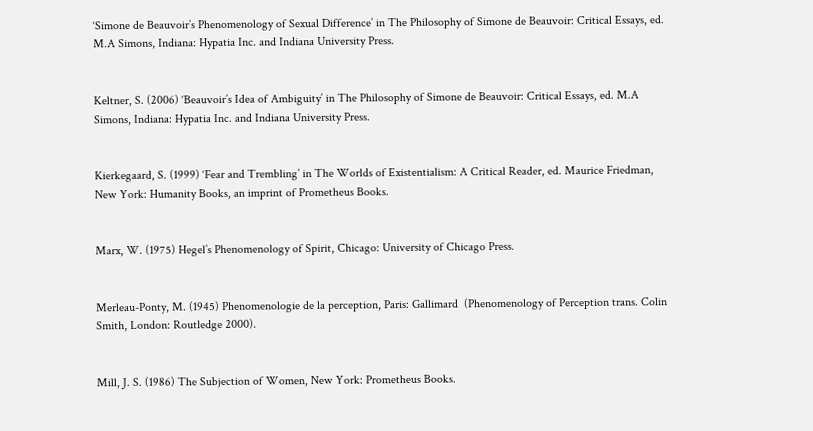‘Simone de Beauvoir’s Phenomenology of Sexual Difference’ in The Philosophy of Simone de Beauvoir: Critical Essays, ed. M.A Simons, Indiana: Hypatia Inc. and Indiana University Press.


Keltner, S. (2006) ‘Beauvoir’s Idea of Ambiguity’ in The Philosophy of Simone de Beauvoir: Critical Essays, ed. M.A Simons, Indiana: Hypatia Inc. and Indiana University Press.


Kierkegaard, S. (1999) ‘Fear and Trembling’ in The Worlds of Existentialism: A Critical Reader, ed. Maurice Friedman, New York: Humanity Books, an imprint of Prometheus Books.


Marx, W. (1975) Hegel’s Phenomenology of Spirit, Chicago: University of Chicago Press.


Merleau-Ponty, M. (1945) Phenomenologie de la perception, Paris: Gallimard  (Phenomenology of Perception trans. Colin Smith, London: Routledge 2000).


Mill, J. S. (1986) The Subjection of Women, New York: Prometheus Books.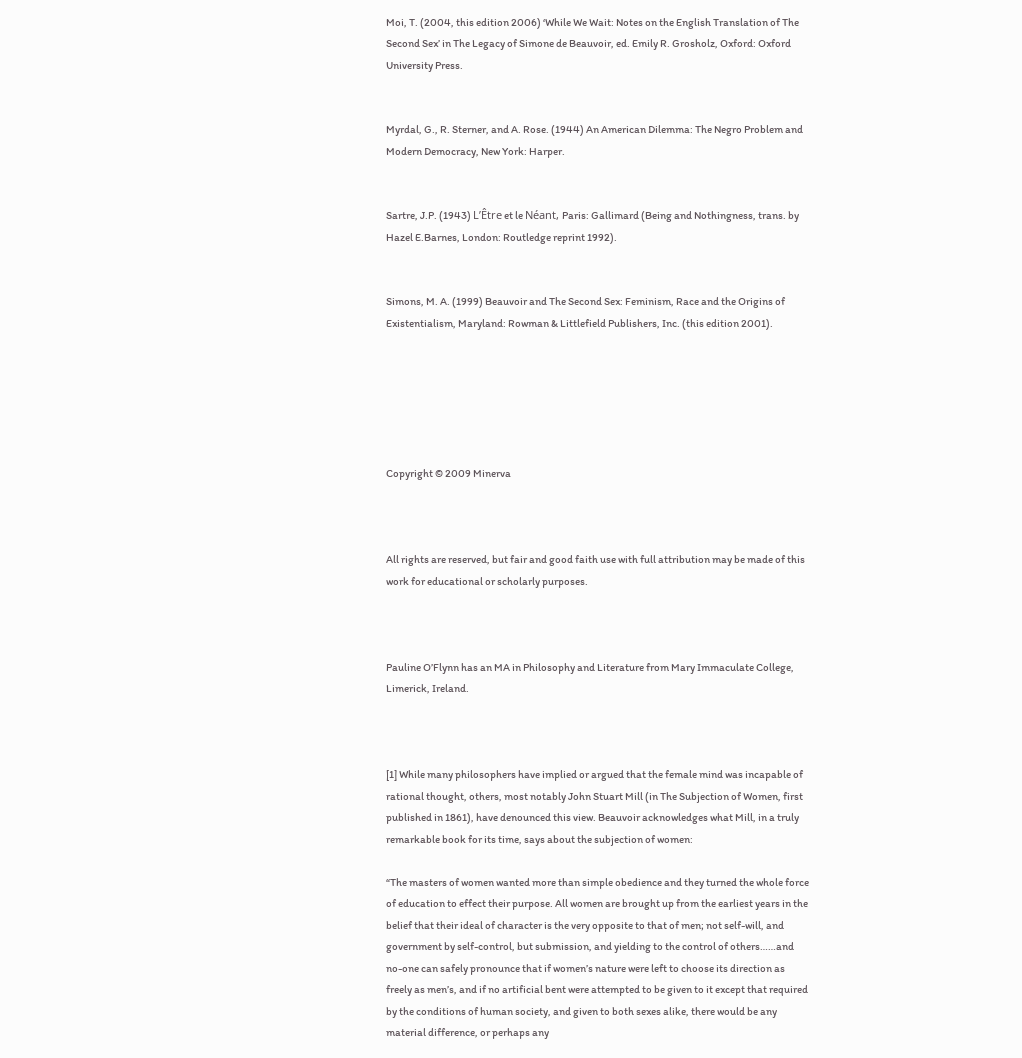Moi, T. (2004, this edition 2006) ‘While We Wait: Notes on the English Translation of The Second Sex’ in The Legacy of Simone de Beauvoir, ed. Emily R. Grosholz, Oxford: Oxford University Press.


Myrdal, G., R. Sterner, and A. Rose. (1944) An American Dilemma: The Negro Problem and Modern Democracy, New York: Harper.


Sartre, J.P. (1943) L’Être et le Néant, Paris: Gallimard (Being and Nothingness, trans. by Hazel E.Barnes, London: Routledge reprint 1992).


Simons, M. A. (1999) Beauvoir and The Second Sex: Feminism, Race and the Origins of Existentialism, Maryland: Rowman & Littlefield Publishers, Inc. (this edition 2001).






Copyright © 2009 Minerva



All rights are reserved, but fair and good faith use with full attribution may be made of this work for educational or scholarly purposes.



Pauline O’Flynn has an MA in Philosophy and Literature from Mary Immaculate College, Limerick, Ireland.



[1] While many philosophers have implied or argued that the female mind was incapable of rational thought, others, most notably John Stuart Mill (in The Subjection of Women, first published in 1861), have denounced this view. Beauvoir acknowledges what Mill, in a truly remarkable book for its time, says about the subjection of women:

“The masters of women wanted more than simple obedience and they turned the whole force of education to effect their purpose. All women are brought up from the earliest years in the belief that their ideal of character is the very opposite to that of men; not self-will, and government by self-control, but submission, and yielding to the control of others……and no-one can safely pronounce that if women’s nature were left to choose its direction as freely as men’s, and if no artificial bent were attempted to be given to it except that required by the conditions of human society, and given to both sexes alike, there would be any material difference, or perhaps any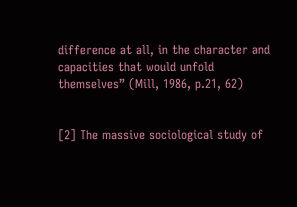difference at all, in the character and capacities that would unfold themselves” (Mill, 1986, p.21, 62)


[2] The massive sociological study of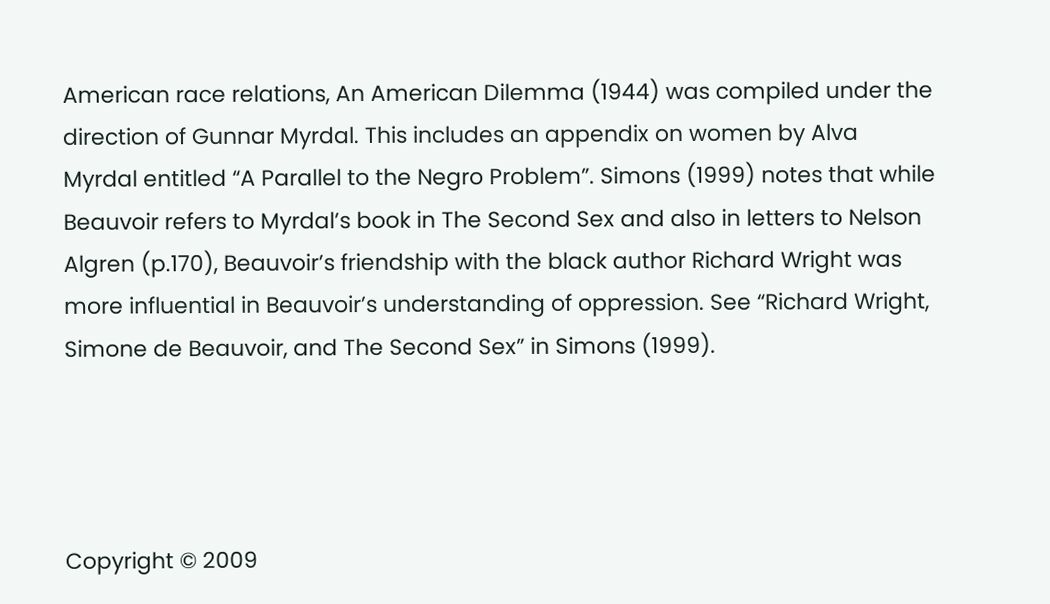American race relations, An American Dilemma (1944) was compiled under the direction of Gunnar Myrdal. This includes an appendix on women by Alva Myrdal entitled “A Parallel to the Negro Problem”. Simons (1999) notes that while Beauvoir refers to Myrdal’s book in The Second Sex and also in letters to Nelson Algren (p.170), Beauvoir’s friendship with the black author Richard Wright was more influential in Beauvoir’s understanding of oppression. See “Richard Wright, Simone de Beauvoir, and The Second Sex” in Simons (1999).




Copyright © 2009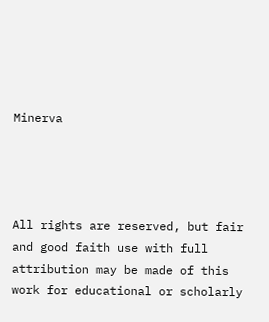Minerva




All rights are reserved, but fair and good faith use with full attribution may be made of this work for educational or scholarly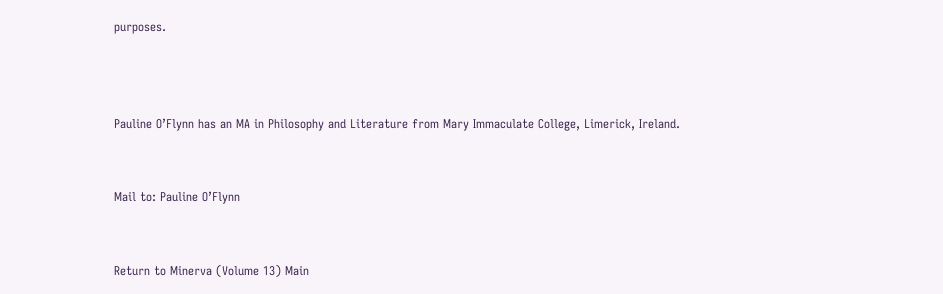purposes.



Pauline O’Flynn has an MA in Philosophy and Literature from Mary Immaculate College, Limerick, Ireland.


Mail to: Pauline O’Flynn


Return to Minerva (Volume 13) Main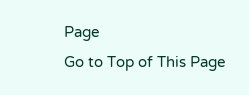Page                                                      Go to Top of This Page